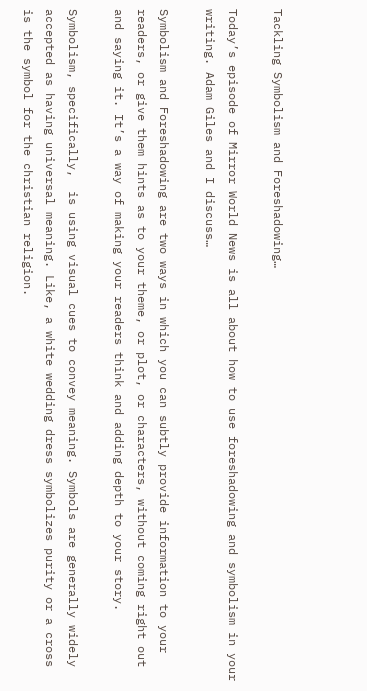Tackling Symbolism and Foreshadowing…

Today’s episode of Mirror World News is all about how to use foreshadowing and symbolism in your writing. Adam Giles and I discuss…

Symbolism and Foreshadowing are two ways in which you can subtly provide information to your readers, or give them hints as to your theme, or plot, or characters, without coming right out and saying it. It’s a way of making your readers think and adding depth to your story.

Symbolism, specifically,  is using visual cues to convey meaning. Symbols are generally widely accepted as having universal meaning. Like, a white wedding dress symbolizes purity or a cross is the symbol for the christian religion.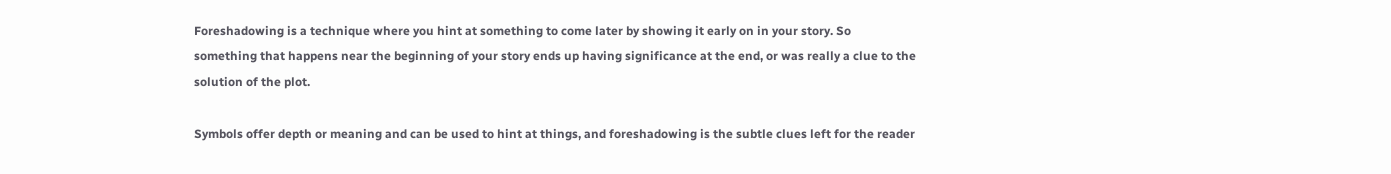Foreshadowing is a technique where you hint at something to come later by showing it early on in your story. So something that happens near the beginning of your story ends up having significance at the end, or was really a clue to the solution of the plot.

Symbols offer depth or meaning and can be used to hint at things, and foreshadowing is the subtle clues left for the reader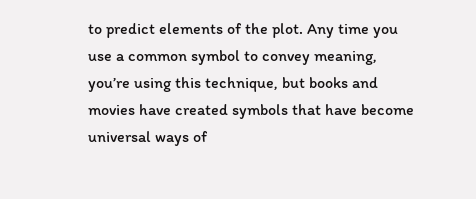to predict elements of the plot. Any time you use a common symbol to convey meaning, you’re using this technique, but books and movies have created symbols that have become universal ways of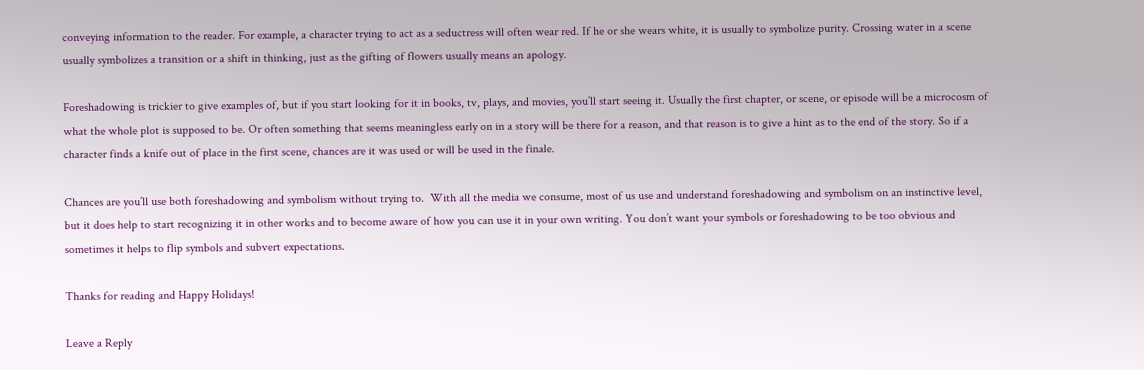conveying information to the reader. For example, a character trying to act as a seductress will often wear red. If he or she wears white, it is usually to symbolize purity. Crossing water in a scene usually symbolizes a transition or a shift in thinking, just as the gifting of flowers usually means an apology.

Foreshadowing is trickier to give examples of, but if you start looking for it in books, tv, plays, and movies, you’ll start seeing it. Usually the first chapter, or scene, or episode will be a microcosm of what the whole plot is supposed to be. Or often something that seems meaningless early on in a story will be there for a reason, and that reason is to give a hint as to the end of the story. So if a character finds a knife out of place in the first scene, chances are it was used or will be used in the finale.

Chances are you’ll use both foreshadowing and symbolism without trying to.  With all the media we consume, most of us use and understand foreshadowing and symbolism on an instinctive level, but it does help to start recognizing it in other works and to become aware of how you can use it in your own writing. You don’t want your symbols or foreshadowing to be too obvious and sometimes it helps to flip symbols and subvert expectations.

Thanks for reading and Happy Holidays!

Leave a Reply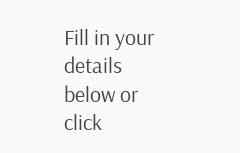Fill in your details below or click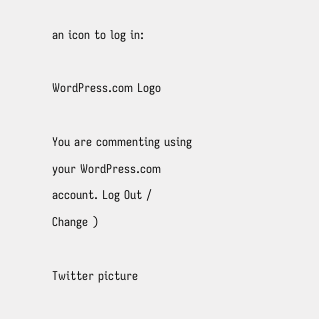an icon to log in:

WordPress.com Logo

You are commenting using your WordPress.com account. Log Out /  Change )

Twitter picture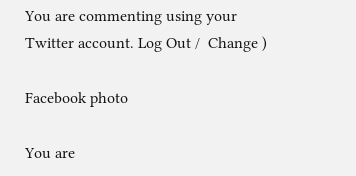You are commenting using your Twitter account. Log Out /  Change )

Facebook photo

You are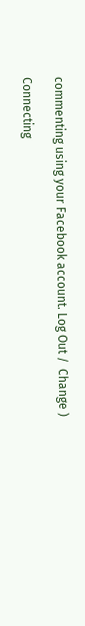commenting using your Facebook account. Log Out /  Change )

Connecting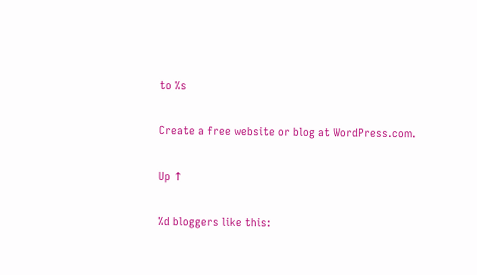to %s

Create a free website or blog at WordPress.com.

Up ↑

%d bloggers like this: